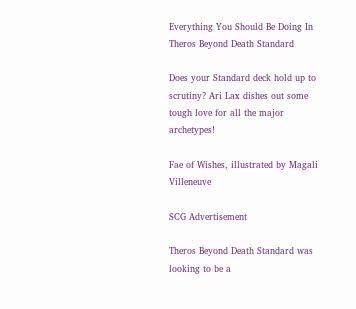Everything You Should Be Doing In Theros Beyond Death Standard

Does your Standard deck hold up to scrutiny? Ari Lax dishes out some tough love for all the major archetypes!

Fae of Wishes, illustrated by Magali Villeneuve

SCG Advertisement

Theros Beyond Death Standard was looking to be a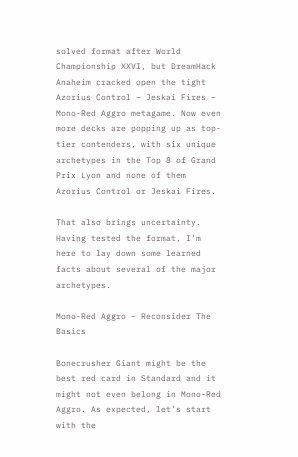solved format after World Championship XXVI, but DreamHack Anaheim cracked open the tight Azorius Control – Jeskai Fires – Mono-Red Aggro metagame. Now even more decks are popping up as top-tier contenders, with six unique archetypes in the Top 8 of Grand Prix Lyon and none of them Azorius Control or Jeskai Fires.

That also brings uncertainty. Having tested the format, I’m here to lay down some learned facts about several of the major archetypes.

Mono-Red Aggro – Reconsider The Basics

Bonecrusher Giant might be the best red card in Standard and it might not even belong in Mono-Red Aggro. As expected, let’s start with the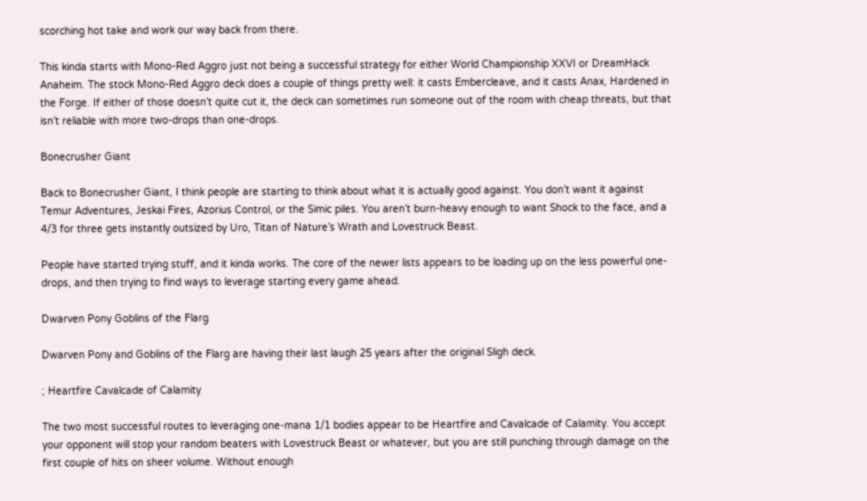scorching hot take and work our way back from there.

This kinda starts with Mono-Red Aggro just not being a successful strategy for either World Championship XXVI or DreamHack Anaheim. The stock Mono-Red Aggro deck does a couple of things pretty well: it casts Embercleave, and it casts Anax, Hardened in the Forge. If either of those doesn’t quite cut it, the deck can sometimes run someone out of the room with cheap threats, but that isn’t reliable with more two-drops than one-drops.

Bonecrusher Giant

Back to Bonecrusher Giant, I think people are starting to think about what it is actually good against. You don’t want it against Temur Adventures, Jeskai Fires, Azorius Control, or the Simic piles. You aren’t burn-heavy enough to want Shock to the face, and a 4/3 for three gets instantly outsized by Uro, Titan of Nature’s Wrath and Lovestruck Beast.

People have started trying stuff, and it kinda works. The core of the newer lists appears to be loading up on the less powerful one-drops, and then trying to find ways to leverage starting every game ahead.

Dwarven Pony Goblins of the Flarg

Dwarven Pony and Goblins of the Flarg are having their last laugh 25 years after the original Sligh deck.

; Heartfire Cavalcade of Calamity

The two most successful routes to leveraging one-mana 1/1 bodies appear to be Heartfire and Cavalcade of Calamity. You accept your opponent will stop your random beaters with Lovestruck Beast or whatever, but you are still punching through damage on the first couple of hits on sheer volume. Without enough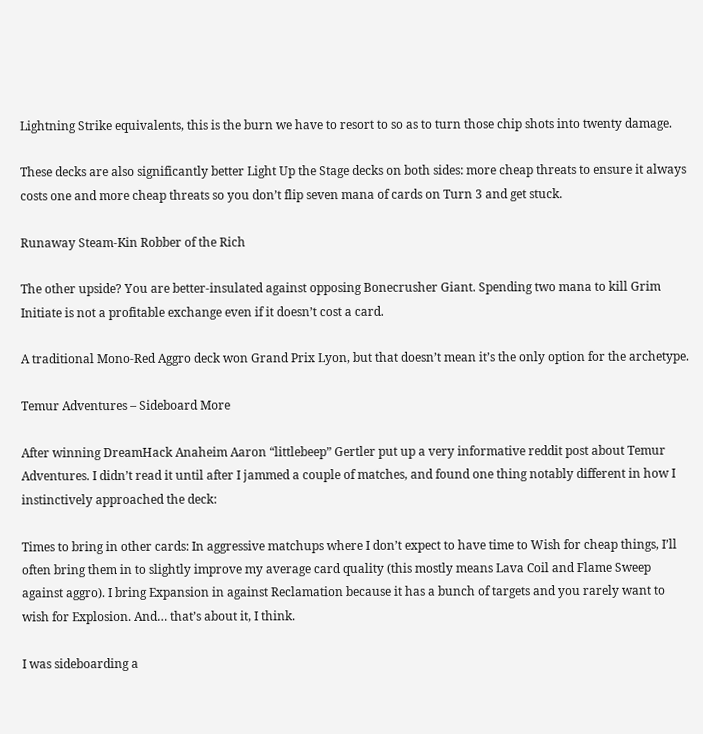Lightning Strike equivalents, this is the burn we have to resort to so as to turn those chip shots into twenty damage.

These decks are also significantly better Light Up the Stage decks on both sides: more cheap threats to ensure it always costs one and more cheap threats so you don’t flip seven mana of cards on Turn 3 and get stuck.

Runaway Steam-Kin Robber of the Rich

The other upside? You are better-insulated against opposing Bonecrusher Giant. Spending two mana to kill Grim Initiate is not a profitable exchange even if it doesn’t cost a card.

A traditional Mono-Red Aggro deck won Grand Prix Lyon, but that doesn’t mean it’s the only option for the archetype.

Temur Adventures – Sideboard More

After winning DreamHack Anaheim Aaron “littlebeep” Gertler put up a very informative reddit post about Temur Adventures. I didn’t read it until after I jammed a couple of matches, and found one thing notably different in how I instinctively approached the deck:

Times to bring in other cards: In aggressive matchups where I don’t expect to have time to Wish for cheap things, I’ll often bring them in to slightly improve my average card quality (this mostly means Lava Coil and Flame Sweep against aggro). I bring Expansion in against Reclamation because it has a bunch of targets and you rarely want to wish for Explosion. And… that’s about it, I think.

I was sideboarding a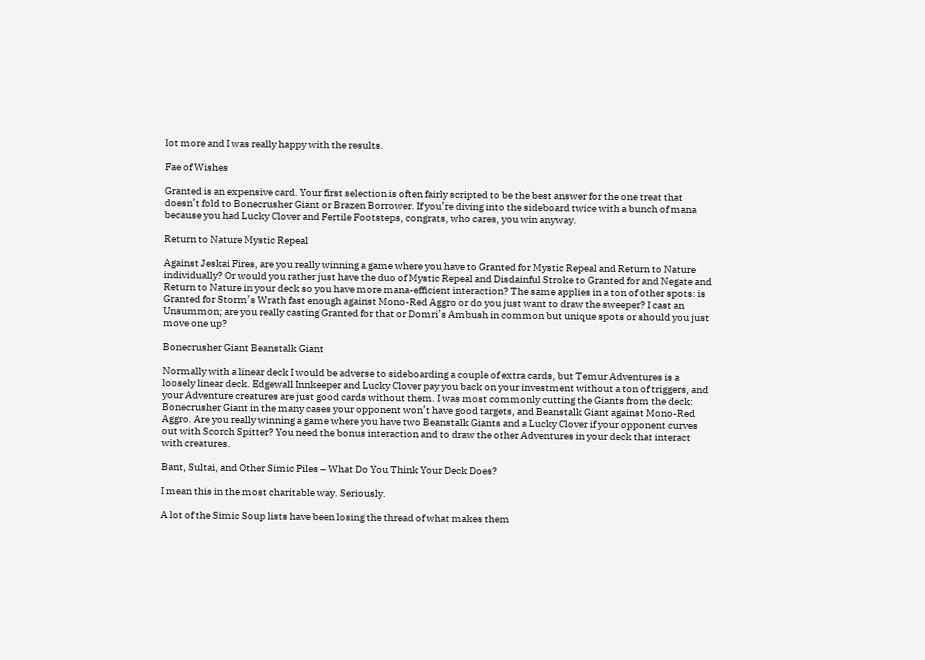lot more and I was really happy with the results.

Fae of Wishes

Granted is an expensive card. Your first selection is often fairly scripted to be the best answer for the one treat that doesn’t fold to Bonecrusher Giant or Brazen Borrower. If you’re diving into the sideboard twice with a bunch of mana because you had Lucky Clover and Fertile Footsteps, congrats, who cares, you win anyway.

Return to Nature Mystic Repeal

Against Jeskai Fires, are you really winning a game where you have to Granted for Mystic Repeal and Return to Nature individually? Or would you rather just have the duo of Mystic Repeal and Disdainful Stroke to Granted for and Negate and Return to Nature in your deck so you have more mana-efficient interaction? The same applies in a ton of other spots: is Granted for Storm’s Wrath fast enough against Mono-Red Aggro or do you just want to draw the sweeper? I cast an Unsummon; are you really casting Granted for that or Domri’s Ambush in common but unique spots or should you just move one up?

Bonecrusher Giant Beanstalk Giant

Normally with a linear deck I would be adverse to sideboarding a couple of extra cards, but Temur Adventures is a loosely linear deck. Edgewall Innkeeper and Lucky Clover pay you back on your investment without a ton of triggers, and your Adventure creatures are just good cards without them. I was most commonly cutting the Giants from the deck: Bonecrusher Giant in the many cases your opponent won’t have good targets, and Beanstalk Giant against Mono-Red Aggro. Are you really winning a game where you have two Beanstalk Giants and a Lucky Clover if your opponent curves out with Scorch Spitter? You need the bonus interaction and to draw the other Adventures in your deck that interact with creatures.

Bant, Sultai, and Other Simic Piles – What Do You Think Your Deck Does?

I mean this in the most charitable way. Seriously.

A lot of the Simic Soup lists have been losing the thread of what makes them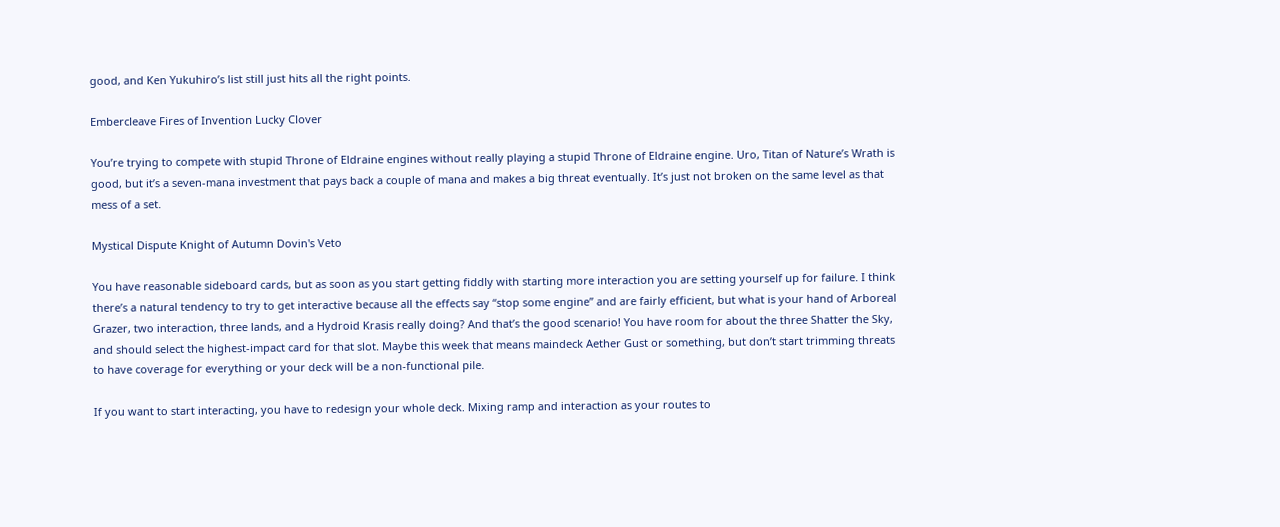good, and Ken Yukuhiro’s list still just hits all the right points.

Embercleave Fires of Invention Lucky Clover

You’re trying to compete with stupid Throne of Eldraine engines without really playing a stupid Throne of Eldraine engine. Uro, Titan of Nature’s Wrath is good, but it’s a seven-mana investment that pays back a couple of mana and makes a big threat eventually. It’s just not broken on the same level as that mess of a set.

Mystical Dispute Knight of Autumn Dovin's Veto

You have reasonable sideboard cards, but as soon as you start getting fiddly with starting more interaction you are setting yourself up for failure. I think there’s a natural tendency to try to get interactive because all the effects say “stop some engine” and are fairly efficient, but what is your hand of Arboreal Grazer, two interaction, three lands, and a Hydroid Krasis really doing? And that’s the good scenario! You have room for about the three Shatter the Sky, and should select the highest-impact card for that slot. Maybe this week that means maindeck Aether Gust or something, but don’t start trimming threats to have coverage for everything or your deck will be a non-functional pile.

If you want to start interacting, you have to redesign your whole deck. Mixing ramp and interaction as your routes to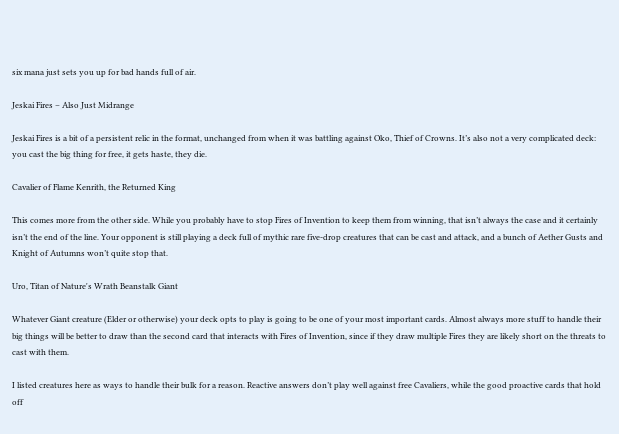six mana just sets you up for bad hands full of air.

Jeskai Fires – Also Just Midrange

Jeskai Fires is a bit of a persistent relic in the format, unchanged from when it was battling against Oko, Thief of Crowns. It’s also not a very complicated deck: you cast the big thing for free, it gets haste, they die.

Cavalier of Flame Kenrith, the Returned King

This comes more from the other side. While you probably have to stop Fires of Invention to keep them from winning, that isn’t always the case and it certainly isn’t the end of the line. Your opponent is still playing a deck full of mythic rare five-drop creatures that can be cast and attack, and a bunch of Aether Gusts and Knight of Autumns won’t quite stop that.

Uro, Titan of Nature's Wrath Beanstalk Giant

Whatever Giant creature (Elder or otherwise) your deck opts to play is going to be one of your most important cards. Almost always more stuff to handle their big things will be better to draw than the second card that interacts with Fires of Invention, since if they draw multiple Fires they are likely short on the threats to cast with them.

I listed creatures here as ways to handle their bulk for a reason. Reactive answers don’t play well against free Cavaliers, while the good proactive cards that hold off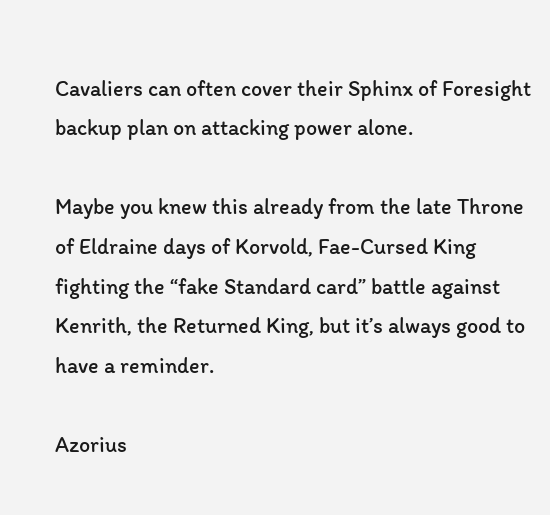Cavaliers can often cover their Sphinx of Foresight backup plan on attacking power alone.

Maybe you knew this already from the late Throne of Eldraine days of Korvold, Fae-Cursed King fighting the “fake Standard card” battle against Kenrith, the Returned King, but it’s always good to have a reminder.

Azorius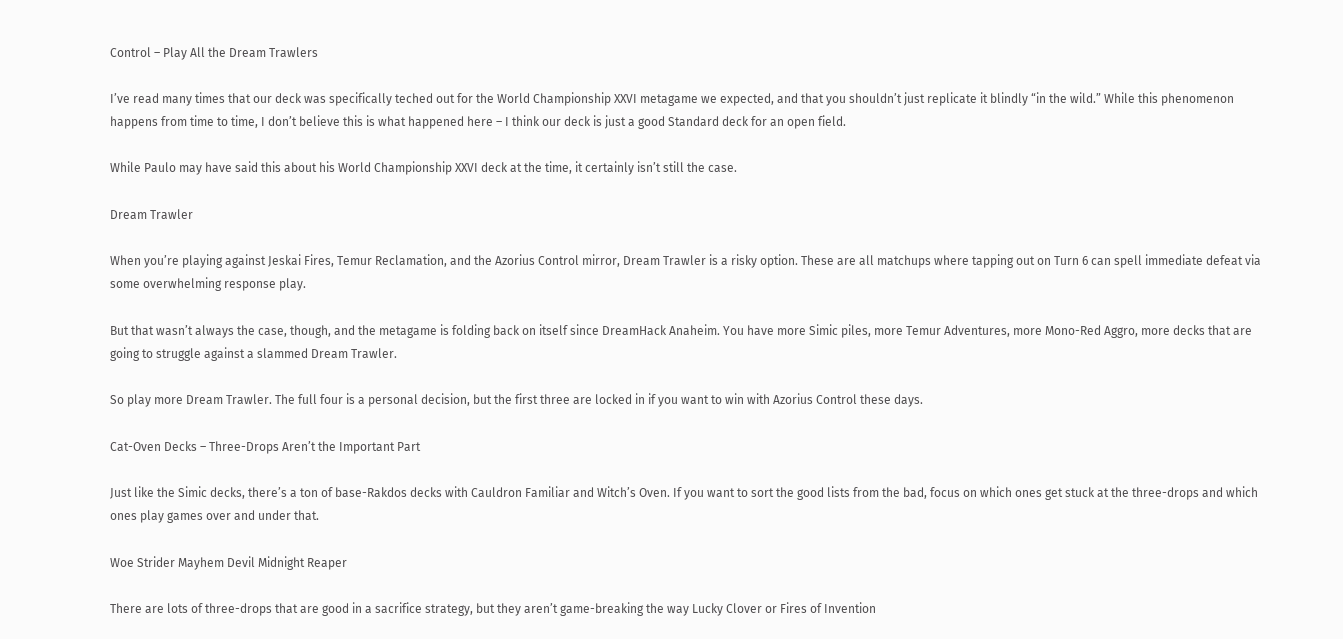Control – Play All the Dream Trawlers

I’ve read many times that our deck was specifically teched out for the World Championship XXVI metagame we expected, and that you shouldn’t just replicate it blindly “in the wild.” While this phenomenon happens from time to time, I don’t believe this is what happened here – I think our deck is just a good Standard deck for an open field.

While Paulo may have said this about his World Championship XXVI deck at the time, it certainly isn’t still the case.

Dream Trawler

When you’re playing against Jeskai Fires, Temur Reclamation, and the Azorius Control mirror, Dream Trawler is a risky option. These are all matchups where tapping out on Turn 6 can spell immediate defeat via some overwhelming response play.

But that wasn’t always the case, though, and the metagame is folding back on itself since DreamHack Anaheim. You have more Simic piles, more Temur Adventures, more Mono-Red Aggro, more decks that are going to struggle against a slammed Dream Trawler.

So play more Dream Trawler. The full four is a personal decision, but the first three are locked in if you want to win with Azorius Control these days.

Cat-Oven Decks – Three-Drops Aren’t the Important Part

Just like the Simic decks, there’s a ton of base-Rakdos decks with Cauldron Familiar and Witch’s Oven. If you want to sort the good lists from the bad, focus on which ones get stuck at the three-drops and which ones play games over and under that.

Woe Strider Mayhem Devil Midnight Reaper

There are lots of three-drops that are good in a sacrifice strategy, but they aren’t game-breaking the way Lucky Clover or Fires of Invention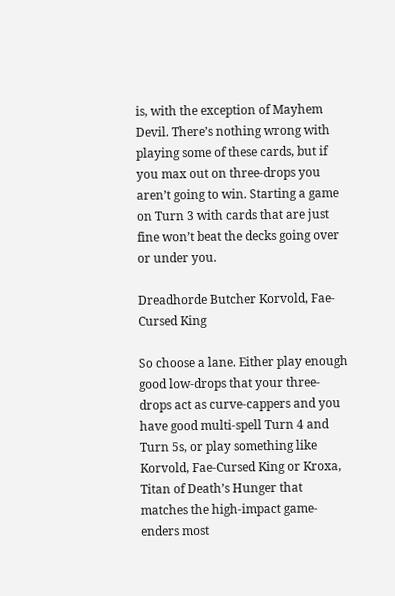is, with the exception of Mayhem Devil. There’s nothing wrong with playing some of these cards, but if you max out on three-drops you aren’t going to win. Starting a game on Turn 3 with cards that are just fine won’t beat the decks going over or under you.

Dreadhorde Butcher Korvold, Fae-Cursed King

So choose a lane. Either play enough good low-drops that your three-drops act as curve-cappers and you have good multi-spell Turn 4 and Turn 5s, or play something like Korvold, Fae-Cursed King or Kroxa, Titan of Death’s Hunger that matches the high-impact game-enders most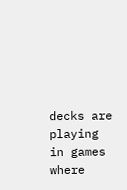decks are playing in games where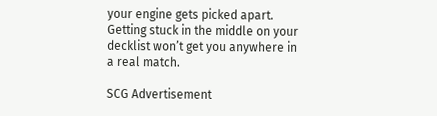your engine gets picked apart. Getting stuck in the middle on your decklist won’t get you anywhere in a real match.

SCG Advertisement